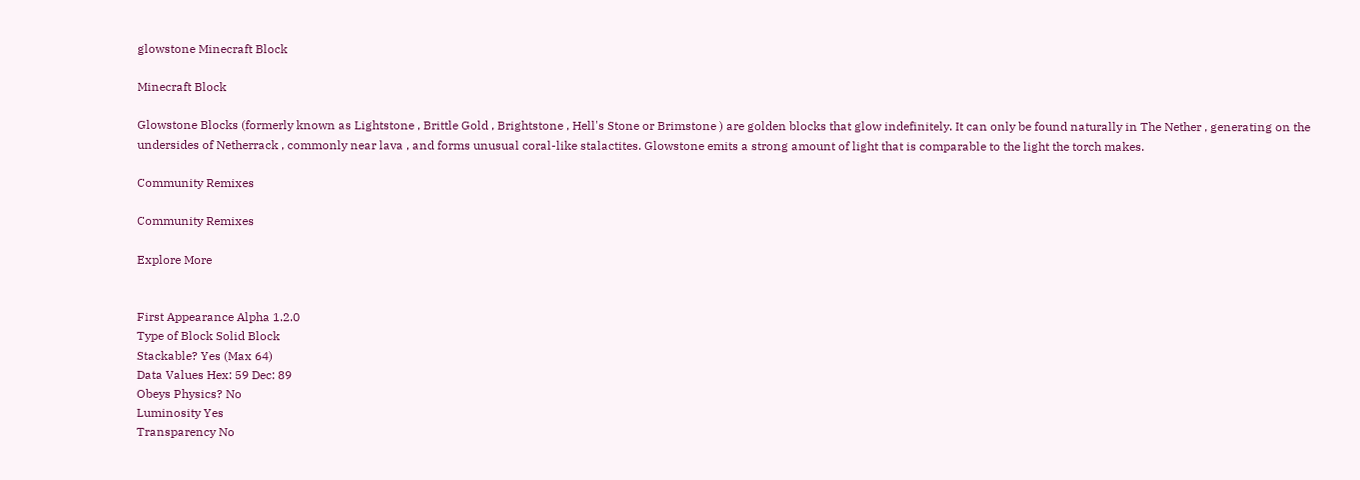glowstone Minecraft Block

Minecraft Block

Glowstone Blocks (formerly known as Lightstone , Brittle Gold , Brightstone , Hell's Stone or Brimstone ) are golden blocks that glow indefinitely. It can only be found naturally in The Nether , generating on the undersides of Netherrack , commonly near lava , and forms unusual coral-like stalactites. Glowstone emits a strong amount of light that is comparable to the light the torch makes.

Community Remixes

Community Remixes

Explore More


First Appearance Alpha 1.2.0
Type of Block Solid Block
Stackable? Yes (Max 64)
Data Values Hex: 59 Dec: 89
Obeys Physics? No
Luminosity Yes
Transparency No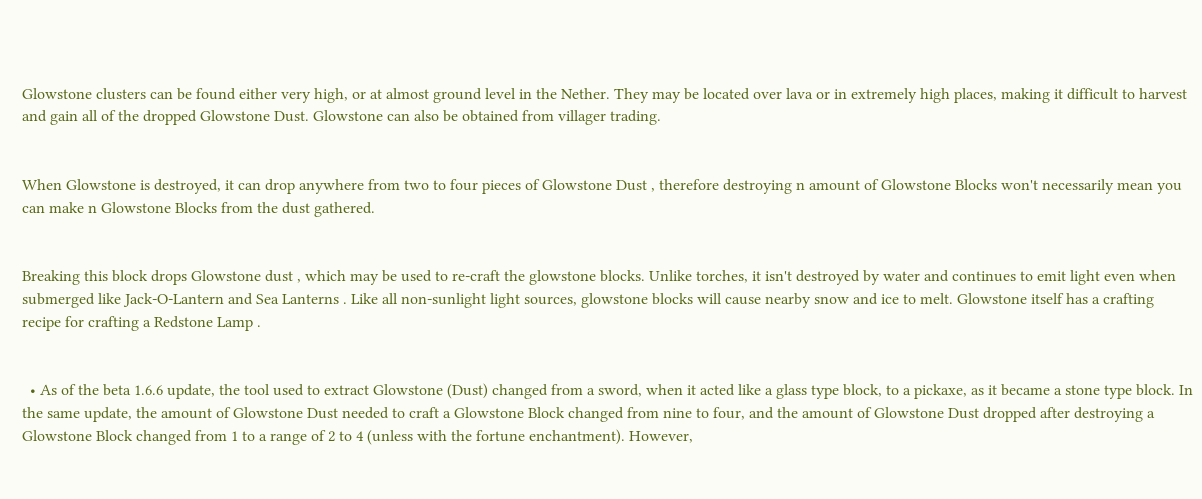Glowstone clusters can be found either very high, or at almost ground level in the Nether. They may be located over lava or in extremely high places, making it difficult to harvest and gain all of the dropped Glowstone Dust. Glowstone can also be obtained from villager trading.


When Glowstone is destroyed, it can drop anywhere from two to four pieces of Glowstone Dust , therefore destroying n amount of Glowstone Blocks won't necessarily mean you can make n Glowstone Blocks from the dust gathered.


Breaking this block drops Glowstone dust , which may be used to re-craft the glowstone blocks. Unlike torches, it isn't destroyed by water and continues to emit light even when submerged like Jack-O-Lantern and Sea Lanterns . Like all non-sunlight light sources, glowstone blocks will cause nearby snow and ice to melt. Glowstone itself has a crafting recipe for crafting a Redstone Lamp .


  • As of the beta 1.6.6 update, the tool used to extract Glowstone (Dust) changed from a sword, when it acted like a glass type block, to a pickaxe, as it became a stone type block. In the same update, the amount of Glowstone Dust needed to craft a Glowstone Block changed from nine to four, and the amount of Glowstone Dust dropped after destroying a Glowstone Block changed from 1 to a range of 2 to 4 (unless with the fortune enchantment). However,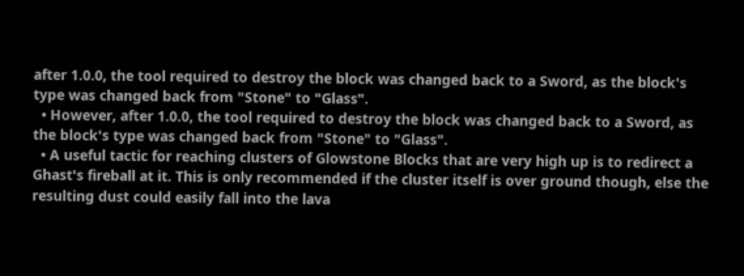after 1.0.0, the tool required to destroy the block was changed back to a Sword, as the block's type was changed back from "Stone" to "Glass".
  • However, after 1.0.0, the tool required to destroy the block was changed back to a Sword, as the block's type was changed back from "Stone" to "Glass".
  • A useful tactic for reaching clusters of Glowstone Blocks that are very high up is to redirect a Ghast's fireball at it. This is only recommended if the cluster itself is over ground though, else the resulting dust could easily fall into the lava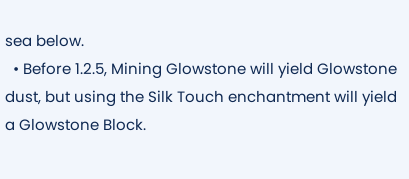sea below.
  • Before 1.2.5, Mining Glowstone will yield Glowstone dust, but using the Silk Touch enchantment will yield a Glowstone Block.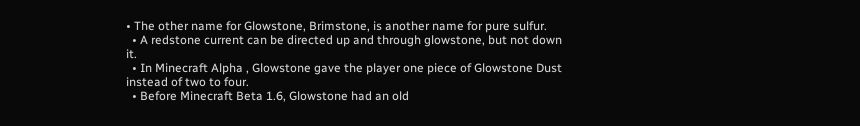• The other name for Glowstone, Brimstone, is another name for pure sulfur.
  • A redstone current can be directed up and through glowstone, but not down it.
  • In Minecraft Alpha , Glowstone gave the player one piece of Glowstone Dust instead of two to four.
  • Before Minecraft Beta 1.6, Glowstone had an old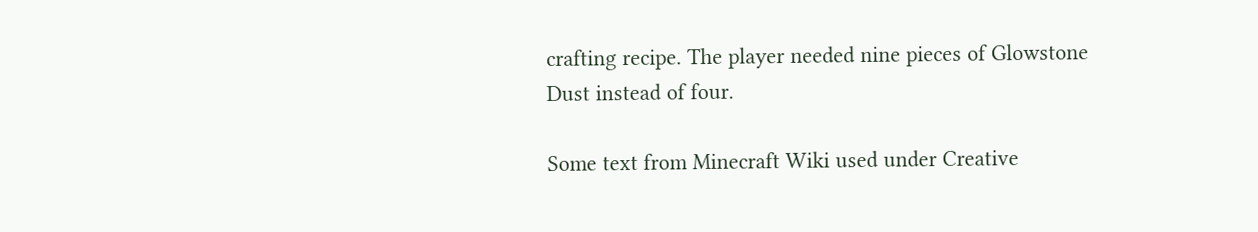crafting recipe. The player needed nine pieces of Glowstone Dust instead of four.

Some text from Minecraft Wiki used under Creative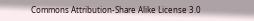Commons Attribution-Share Alike License 3.0